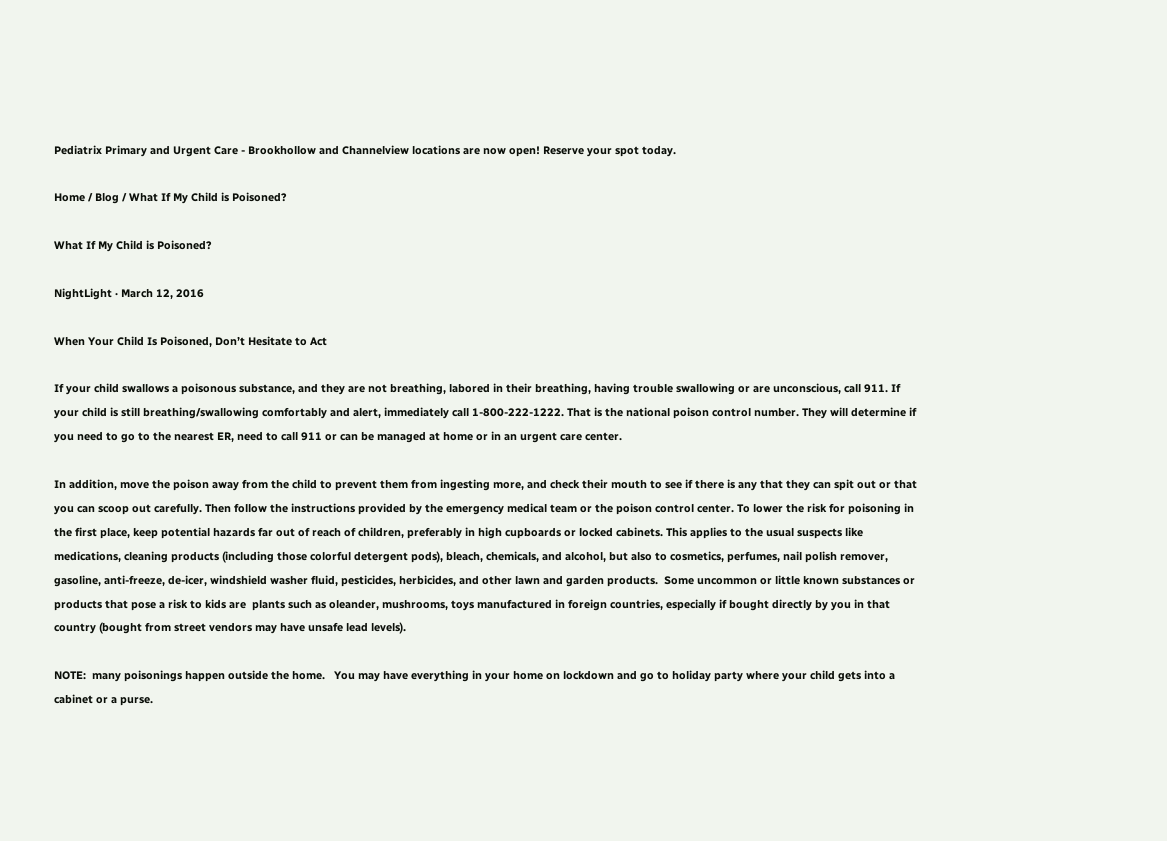Pediatrix Primary and Urgent Care - Brookhollow and Channelview locations are now open! Reserve your spot today.

Home / Blog / What If My Child is Poisoned?

What If My Child is Poisoned?

NightLight · March 12, 2016

When Your Child Is Poisoned, Don’t Hesitate to Act

If your child swallows a poisonous substance, and they are not breathing, labored in their breathing, having trouble swallowing or are unconscious, call 911. If your child is still breathing/swallowing comfortably and alert, immediately call 1-800-222-1222. That is the national poison control number. They will determine if you need to go to the nearest ER, need to call 911 or can be managed at home or in an urgent care center.

In addition, move the poison away from the child to prevent them from ingesting more, and check their mouth to see if there is any that they can spit out or that you can scoop out carefully. Then follow the instructions provided by the emergency medical team or the poison control center. To lower the risk for poisoning in the first place, keep potential hazards far out of reach of children, preferably in high cupboards or locked cabinets. This applies to the usual suspects like medications, cleaning products (including those colorful detergent pods), bleach, chemicals, and alcohol, but also to cosmetics, perfumes, nail polish remover, gasoline, anti-freeze, de-icer, windshield washer fluid, pesticides, herbicides, and other lawn and garden products.  Some uncommon or little known substances or products that pose a risk to kids are  plants such as oleander, mushrooms, toys manufactured in foreign countries, especially if bought directly by you in that country (bought from street vendors may have unsafe lead levels).

NOTE:  many poisonings happen outside the home.   You may have everything in your home on lockdown and go to holiday party where your child gets into a cabinet or a purse.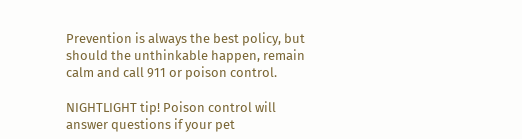Prevention is always the best policy, but should the unthinkable happen, remain calm and call 911 or poison control.

NIGHTLIGHT tip! Poison control will answer questions if your pet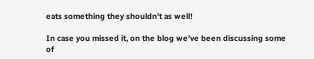eats something they shouldn’t as well!

In case you missed it, on the blog we’ve been discussing some of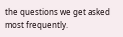the questions we get asked most frequently.